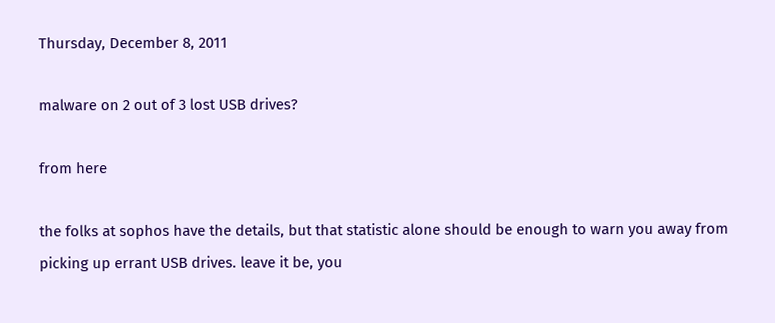Thursday, December 8, 2011

malware on 2 out of 3 lost USB drives?

from here

the folks at sophos have the details, but that statistic alone should be enough to warn you away from picking up errant USB drives. leave it be, you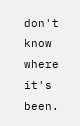don't know where it's been.